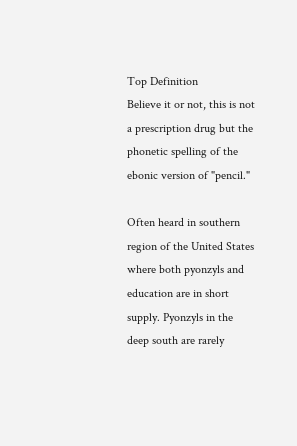Top Definition
Believe it or not, this is not a prescription drug but the phonetic spelling of the ebonic version of "pencil."

Often heard in southern region of the United States where both pyonzyls and education are in short supply. Pyonzyls in the deep south are rarely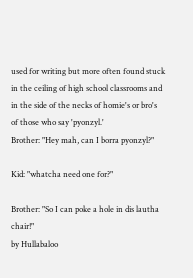used for writing but more often found stuck in the ceiling of high school classrooms and in the side of the necks of homie's or bro's of those who say 'pyonzyl.'
Brother: "Hey mah, can I borra pyonzyl?"

Kid: "whatcha need one for?"

Brother: "So I can poke a hole in dis lautha chair!"
by Hullabaloo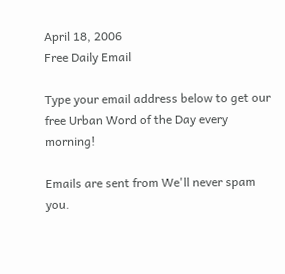April 18, 2006
Free Daily Email

Type your email address below to get our free Urban Word of the Day every morning!

Emails are sent from We'll never spam you.